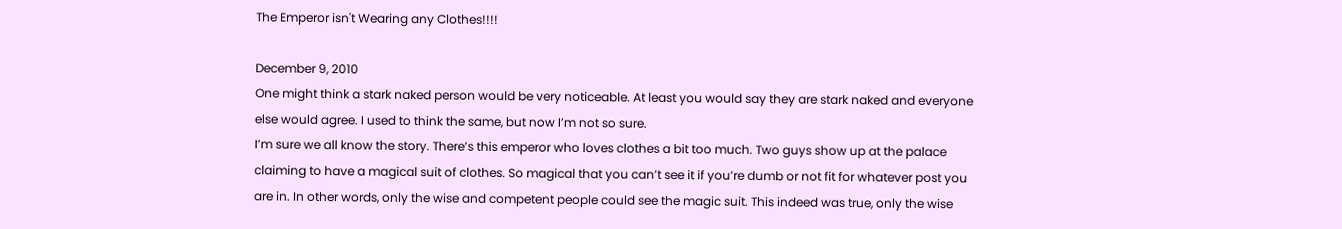The Emperor isn't Wearing any Clothes!!!!

December 9, 2010
One might think a stark naked person would be very noticeable. At least you would say they are stark naked and everyone else would agree. I used to think the same, but now I’m not so sure.
I’m sure we all know the story. There’s this emperor who loves clothes a bit too much. Two guys show up at the palace claiming to have a magical suit of clothes. So magical that you can’t see it if you’re dumb or not fit for whatever post you are in. In other words, only the wise and competent people could see the magic suit. This indeed was true, only the wise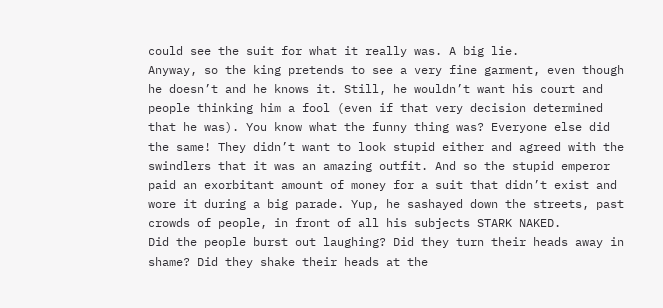could see the suit for what it really was. A big lie.
Anyway, so the king pretends to see a very fine garment, even though he doesn’t and he knows it. Still, he wouldn’t want his court and people thinking him a fool (even if that very decision determined that he was). You know what the funny thing was? Everyone else did the same! They didn’t want to look stupid either and agreed with the swindlers that it was an amazing outfit. And so the stupid emperor paid an exorbitant amount of money for a suit that didn’t exist and wore it during a big parade. Yup, he sashayed down the streets, past crowds of people, in front of all his subjects STARK NAKED.
Did the people burst out laughing? Did they turn their heads away in shame? Did they shake their heads at the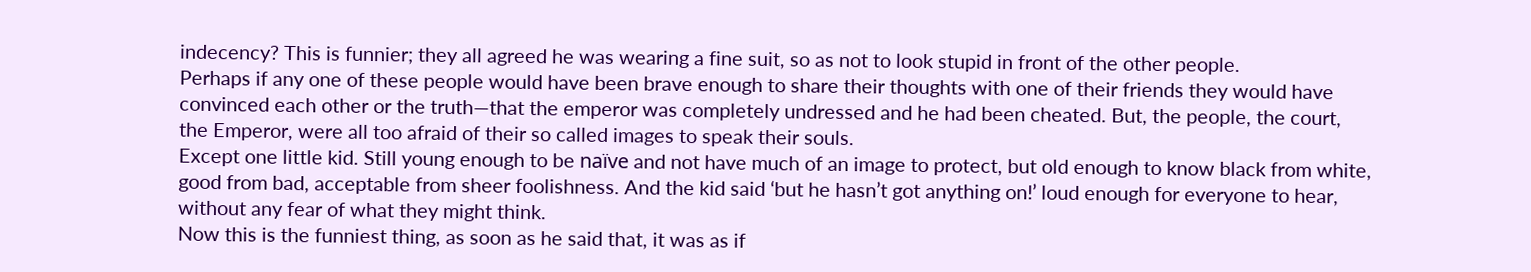indecency? This is funnier; they all agreed he was wearing a fine suit, so as not to look stupid in front of the other people.
Perhaps if any one of these people would have been brave enough to share their thoughts with one of their friends they would have convinced each other or the truth—that the emperor was completely undressed and he had been cheated. But, the people, the court, the Emperor, were all too afraid of their so called images to speak their souls.
Except one little kid. Still young enough to be naïve and not have much of an image to protect, but old enough to know black from white, good from bad, acceptable from sheer foolishness. And the kid said ‘but he hasn’t got anything on!’ loud enough for everyone to hear, without any fear of what they might think.
Now this is the funniest thing, as soon as he said that, it was as if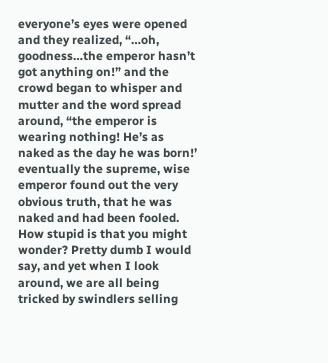everyone’s eyes were opened and they realized, “…oh, goodness…the emperor hasn’t got anything on!” and the crowd began to whisper and mutter and the word spread around, “the emperor is wearing nothing! He’s as naked as the day he was born!’ eventually the supreme, wise emperor found out the very obvious truth, that he was naked and had been fooled.
How stupid is that you might wonder? Pretty dumb I would say, and yet when I look around, we are all being tricked by swindlers selling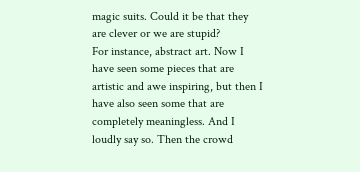magic suits. Could it be that they are clever or we are stupid?
For instance, abstract art. Now I have seen some pieces that are artistic and awe inspiring, but then I have also seen some that are completely meaningless. And I loudly say so. Then the crowd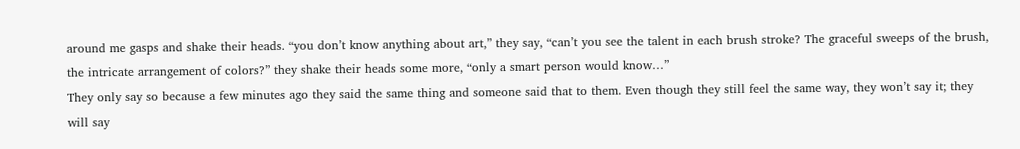around me gasps and shake their heads. “you don’t know anything about art,” they say, “can’t you see the talent in each brush stroke? The graceful sweeps of the brush, the intricate arrangement of colors?” they shake their heads some more, “only a smart person would know…”
They only say so because a few minutes ago they said the same thing and someone said that to them. Even though they still feel the same way, they won’t say it; they will say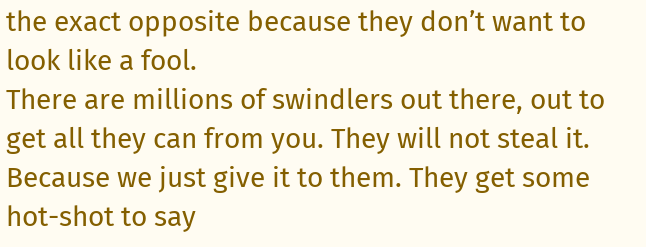the exact opposite because they don’t want to look like a fool.
There are millions of swindlers out there, out to get all they can from you. They will not steal it. Because we just give it to them. They get some hot-shot to say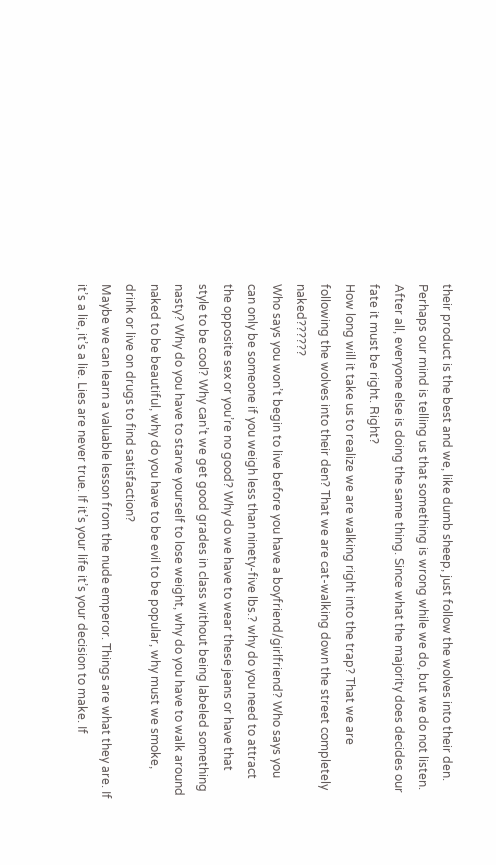their product is the best and we, like dumb sheep, just follow the wolves into their den.
Perhaps our mind is telling us that something is wrong while we do, but we do not listen. After all, everyone else is doing the same thing. Since what the majority does decides our fate it must be right. Right?
How long will it take us to realize we are walking right into the trap? That we are following the wolves into their den? That we are cat-walking down the street completely naked??????
Who says you won’t begin to live before you have a boyfriend/girlfriend? Who says you can only be someone if you weigh less than ninety-five lbs.? why do you need to attract the opposite sex or you’re no good? Why do we have to wear these jeans or have that style to be cool? Why can’t we get good grades in class without being labeled something nasty? Why do you have to starve yourself to lose weight, why do you have to walk around naked to be beautiful, why do you have to be evil to be popular, why must we smoke, drink or live on drugs to find satisfaction?
Maybe we can learn a valuable lesson from the nude emperor. Things are what they are. If it’s a lie, it’s a lie. Lies are never true. If it’s your life it’s your decision to make. If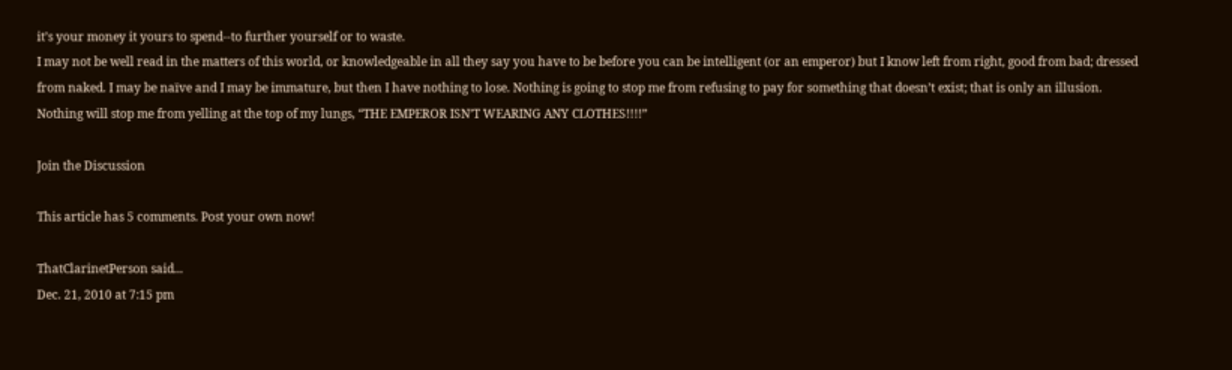it’s your money it yours to spend--to further yourself or to waste.
I may not be well read in the matters of this world, or knowledgeable in all they say you have to be before you can be intelligent (or an emperor) but I know left from right, good from bad; dressed from naked. I may be naïve and I may be immature, but then I have nothing to lose. Nothing is going to stop me from refusing to pay for something that doesn’t exist; that is only an illusion. Nothing will stop me from yelling at the top of my lungs, “THE EMPEROR ISN’T WEARING ANY CLOTHES!!!!”

Join the Discussion

This article has 5 comments. Post your own now!

ThatClarinetPerson said...
Dec. 21, 2010 at 7:15 pm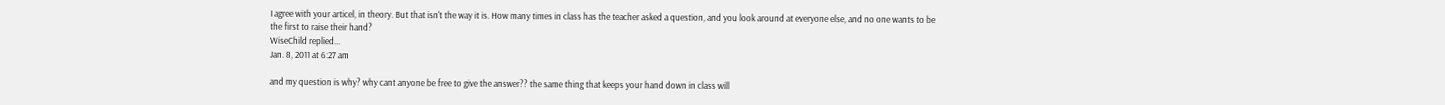I agree with your articel, in theory. But that isn't the way it is. How many times in class has the teacher asked a question, and you look around at everyone else, and no one wants to be the first to raise their hand?
WiseChild replied...
Jan. 8, 2011 at 6:27 am

and my question is why? why cant anyone be free to give the answer?? the same thing that keeps your hand down in class will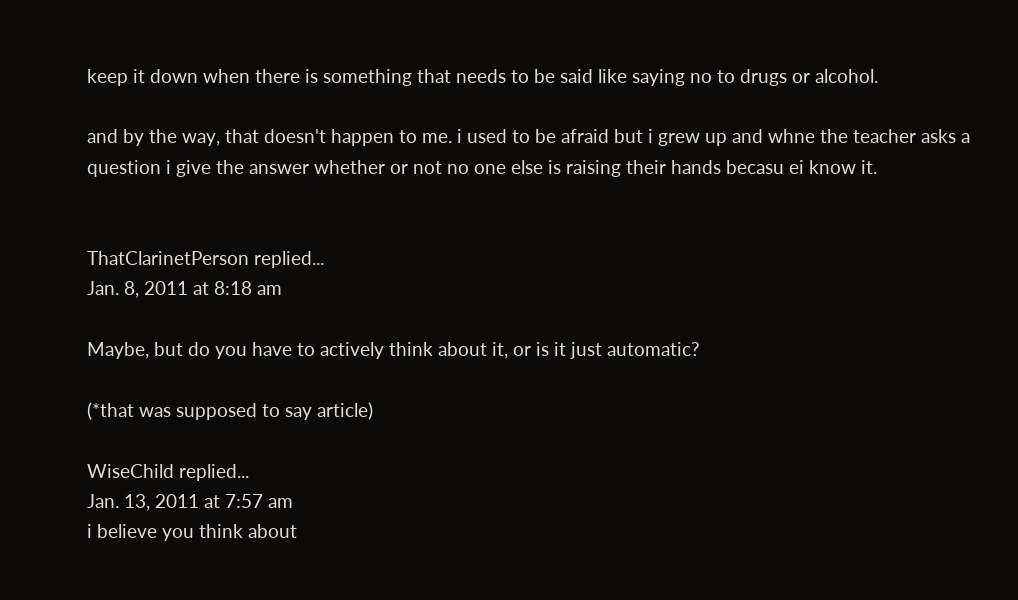keep it down when there is something that needs to be said like saying no to drugs or alcohol.

and by the way, that doesn't happen to me. i used to be afraid but i grew up and whne the teacher asks a question i give the answer whether or not no one else is raising their hands becasu ei know it.


ThatClarinetPerson replied...
Jan. 8, 2011 at 8:18 am

Maybe, but do you have to actively think about it, or is it just automatic?

(*that was supposed to say article)

WiseChild replied...
Jan. 13, 2011 at 7:57 am
i believe you think about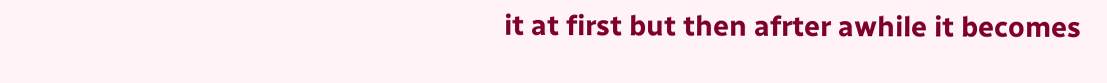it at first but then afrter awhile it becomes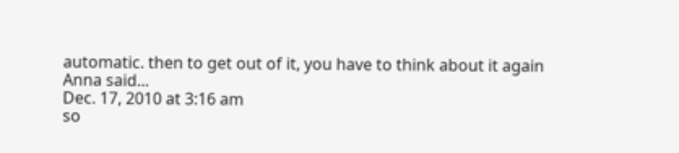automatic. then to get out of it, you have to think about it again
Anna said...
Dec. 17, 2010 at 3:16 am
so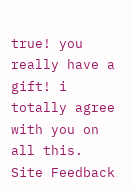true! you really have a gift! i totally agree with you on all this.
Site Feedback